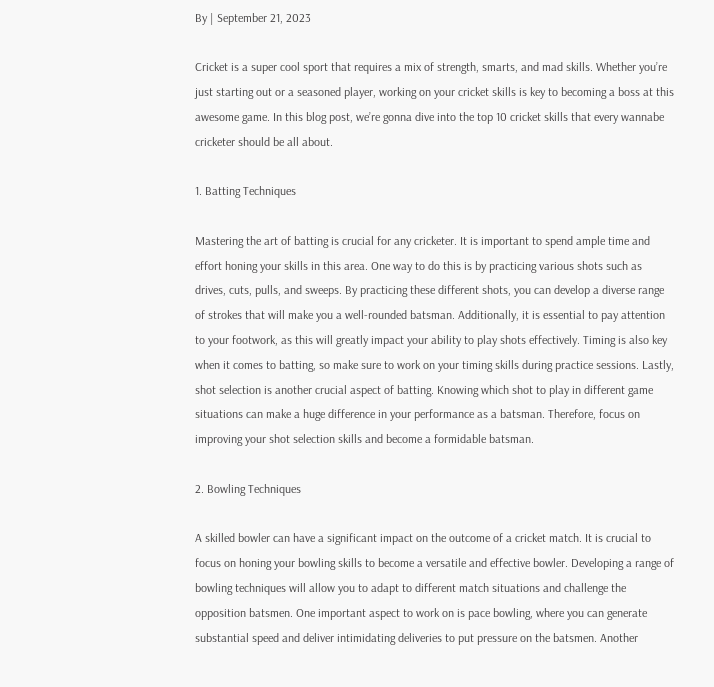By | September 21, 2023

Cricket is a super cool sport that requires a mix of strength, smarts, and mad skills. Whether you’re just starting out or a seasoned player, working on your cricket skills is key to becoming a boss at this awesome game. In this blog post, we’re gonna dive into the top 10 cricket skills that every wannabe cricketer should be all about.

1. Batting Techniques

Mastering the art of batting is crucial for any cricketer. It is important to spend ample time and effort honing your skills in this area. One way to do this is by practicing various shots such as drives, cuts, pulls, and sweeps. By practicing these different shots, you can develop a diverse range of strokes that will make you a well-rounded batsman. Additionally, it is essential to pay attention to your footwork, as this will greatly impact your ability to play shots effectively. Timing is also key when it comes to batting, so make sure to work on your timing skills during practice sessions. Lastly, shot selection is another crucial aspect of batting. Knowing which shot to play in different game situations can make a huge difference in your performance as a batsman. Therefore, focus on improving your shot selection skills and become a formidable batsman.

2. Bowling Techniques

A skilled bowler can have a significant impact on the outcome of a cricket match. It is crucial to focus on honing your bowling skills to become a versatile and effective bowler. Developing a range of bowling techniques will allow you to adapt to different match situations and challenge the opposition batsmen. One important aspect to work on is pace bowling, where you can generate substantial speed and deliver intimidating deliveries to put pressure on the batsmen. Another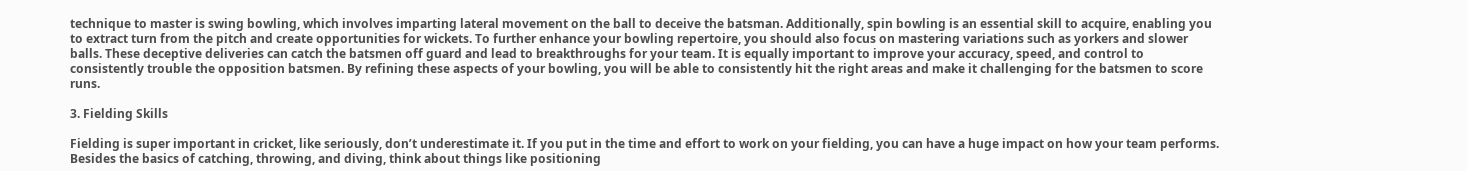technique to master is swing bowling, which involves imparting lateral movement on the ball to deceive the batsman. Additionally, spin bowling is an essential skill to acquire, enabling you to extract turn from the pitch and create opportunities for wickets. To further enhance your bowling repertoire, you should also focus on mastering variations such as yorkers and slower balls. These deceptive deliveries can catch the batsmen off guard and lead to breakthroughs for your team. It is equally important to improve your accuracy, speed, and control to consistently trouble the opposition batsmen. By refining these aspects of your bowling, you will be able to consistently hit the right areas and make it challenging for the batsmen to score runs.

3. Fielding Skills

Fielding is super important in cricket, like seriously, don’t underestimate it. If you put in the time and effort to work on your fielding, you can have a huge impact on how your team performs. Besides the basics of catching, throwing, and diving, think about things like positioning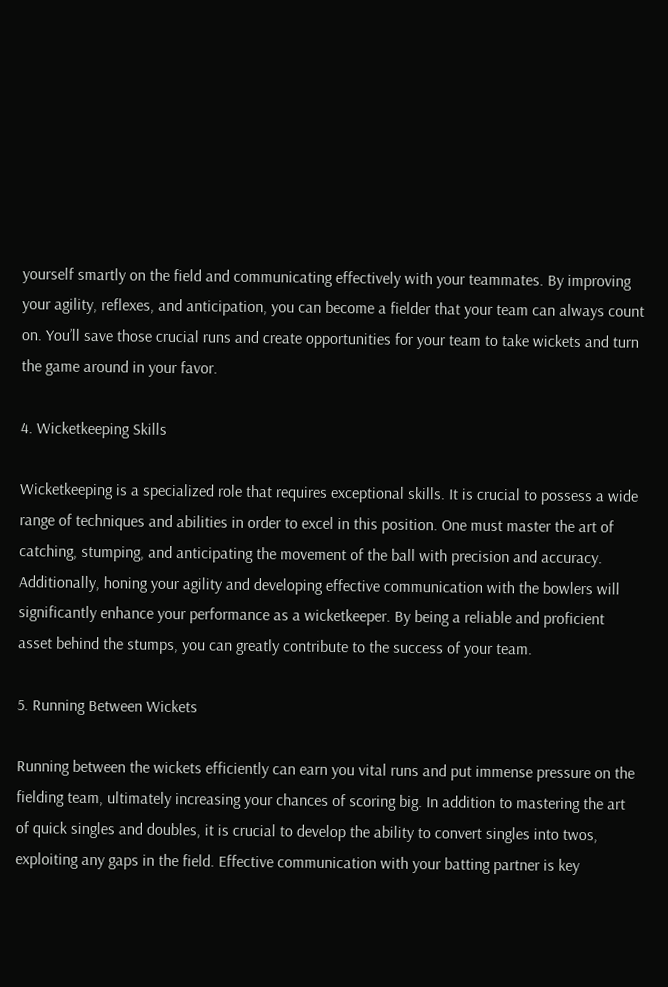yourself smartly on the field and communicating effectively with your teammates. By improving your agility, reflexes, and anticipation, you can become a fielder that your team can always count on. You’ll save those crucial runs and create opportunities for your team to take wickets and turn the game around in your favor.

4. Wicketkeeping Skills

Wicketkeeping is a specialized role that requires exceptional skills. It is crucial to possess a wide range of techniques and abilities in order to excel in this position. One must master the art of catching, stumping, and anticipating the movement of the ball with precision and accuracy. Additionally, honing your agility and developing effective communication with the bowlers will significantly enhance your performance as a wicketkeeper. By being a reliable and proficient asset behind the stumps, you can greatly contribute to the success of your team.

5. Running Between Wickets

Running between the wickets efficiently can earn you vital runs and put immense pressure on the fielding team, ultimately increasing your chances of scoring big. In addition to mastering the art of quick singles and doubles, it is crucial to develop the ability to convert singles into twos, exploiting any gaps in the field. Effective communication with your batting partner is key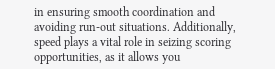in ensuring smooth coordination and avoiding run-out situations. Additionally, speed plays a vital role in seizing scoring opportunities, as it allows you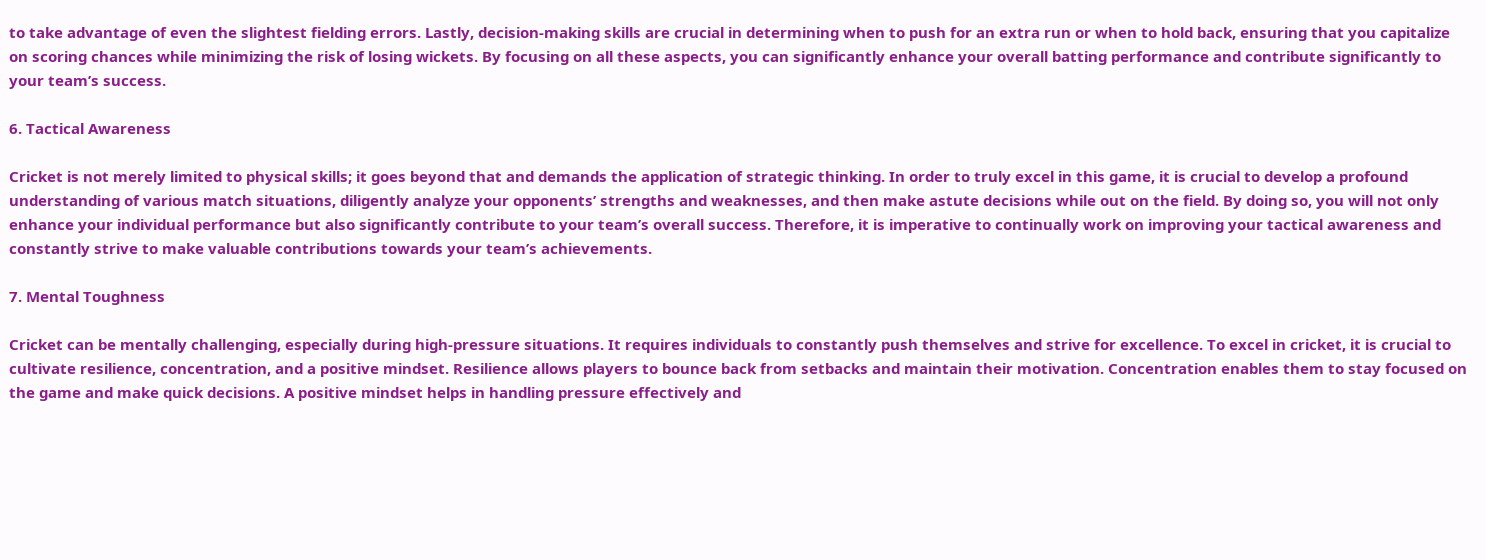to take advantage of even the slightest fielding errors. Lastly, decision-making skills are crucial in determining when to push for an extra run or when to hold back, ensuring that you capitalize on scoring chances while minimizing the risk of losing wickets. By focusing on all these aspects, you can significantly enhance your overall batting performance and contribute significantly to your team’s success.

6. Tactical Awareness

Cricket is not merely limited to physical skills; it goes beyond that and demands the application of strategic thinking. In order to truly excel in this game, it is crucial to develop a profound understanding of various match situations, diligently analyze your opponents’ strengths and weaknesses, and then make astute decisions while out on the field. By doing so, you will not only enhance your individual performance but also significantly contribute to your team’s overall success. Therefore, it is imperative to continually work on improving your tactical awareness and constantly strive to make valuable contributions towards your team’s achievements.

7. Mental Toughness

Cricket can be mentally challenging, especially during high-pressure situations. It requires individuals to constantly push themselves and strive for excellence. To excel in cricket, it is crucial to cultivate resilience, concentration, and a positive mindset. Resilience allows players to bounce back from setbacks and maintain their motivation. Concentration enables them to stay focused on the game and make quick decisions. A positive mindset helps in handling pressure effectively and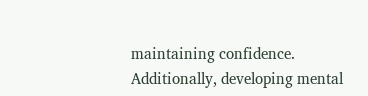maintaining confidence. Additionally, developing mental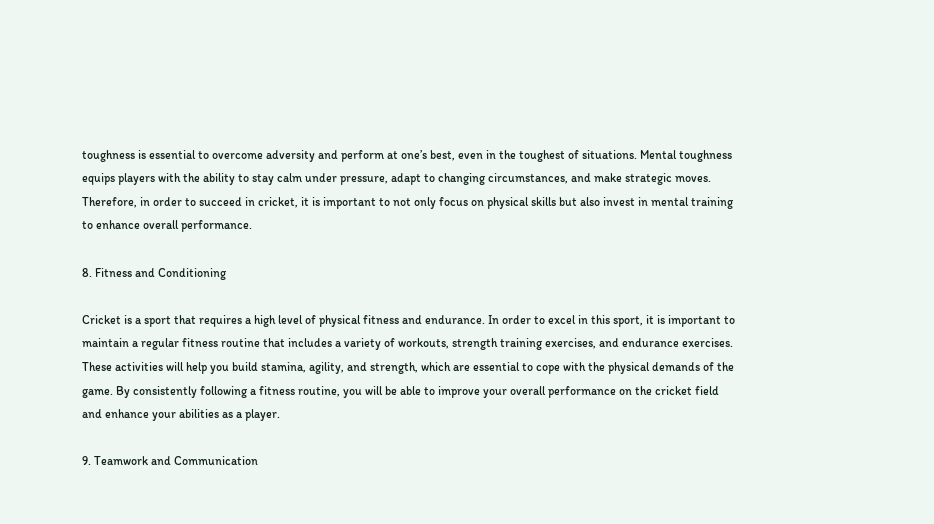toughness is essential to overcome adversity and perform at one’s best, even in the toughest of situations. Mental toughness equips players with the ability to stay calm under pressure, adapt to changing circumstances, and make strategic moves. Therefore, in order to succeed in cricket, it is important to not only focus on physical skills but also invest in mental training to enhance overall performance.

8. Fitness and Conditioning

Cricket is a sport that requires a high level of physical fitness and endurance. In order to excel in this sport, it is important to maintain a regular fitness routine that includes a variety of workouts, strength training exercises, and endurance exercises. These activities will help you build stamina, agility, and strength, which are essential to cope with the physical demands of the game. By consistently following a fitness routine, you will be able to improve your overall performance on the cricket field and enhance your abilities as a player.

9. Teamwork and Communication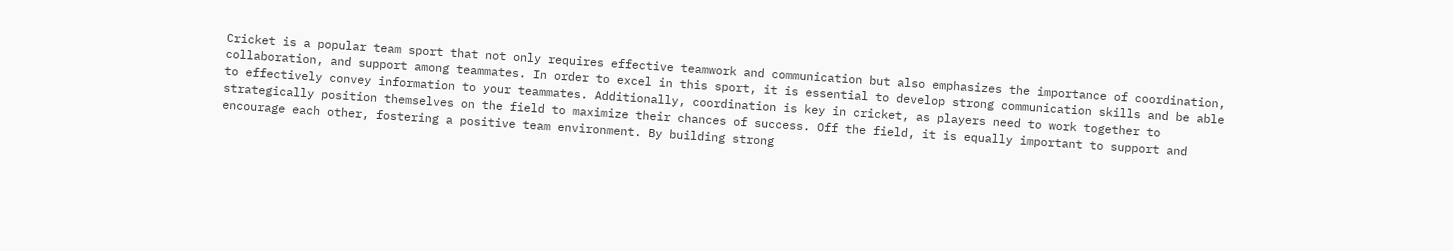Cricket is a popular team sport that not only requires effective teamwork and communication but also emphasizes the importance of coordination, collaboration, and support among teammates. In order to excel in this sport, it is essential to develop strong communication skills and be able to effectively convey information to your teammates. Additionally, coordination is key in cricket, as players need to work together to strategically position themselves on the field to maximize their chances of success. Off the field, it is equally important to support and encourage each other, fostering a positive team environment. By building strong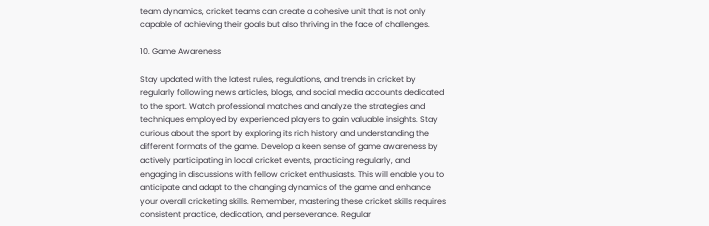team dynamics, cricket teams can create a cohesive unit that is not only capable of achieving their goals but also thriving in the face of challenges.

10. Game Awareness

Stay updated with the latest rules, regulations, and trends in cricket by regularly following news articles, blogs, and social media accounts dedicated to the sport. Watch professional matches and analyze the strategies and techniques employed by experienced players to gain valuable insights. Stay curious about the sport by exploring its rich history and understanding the different formats of the game. Develop a keen sense of game awareness by actively participating in local cricket events, practicing regularly, and engaging in discussions with fellow cricket enthusiasts. This will enable you to anticipate and adapt to the changing dynamics of the game and enhance your overall cricketing skills. Remember, mastering these cricket skills requires consistent practice, dedication, and perseverance. Regular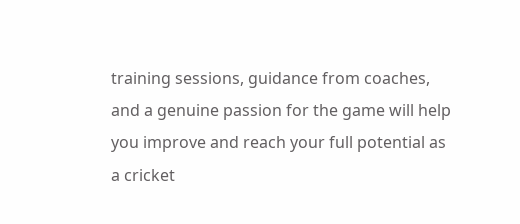training sessions, guidance from coaches, and a genuine passion for the game will help you improve and reach your full potential as a cricket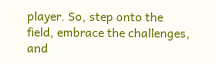player. So, step onto the field, embrace the challenges, and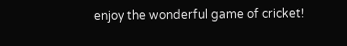enjoy the wonderful game of cricket!